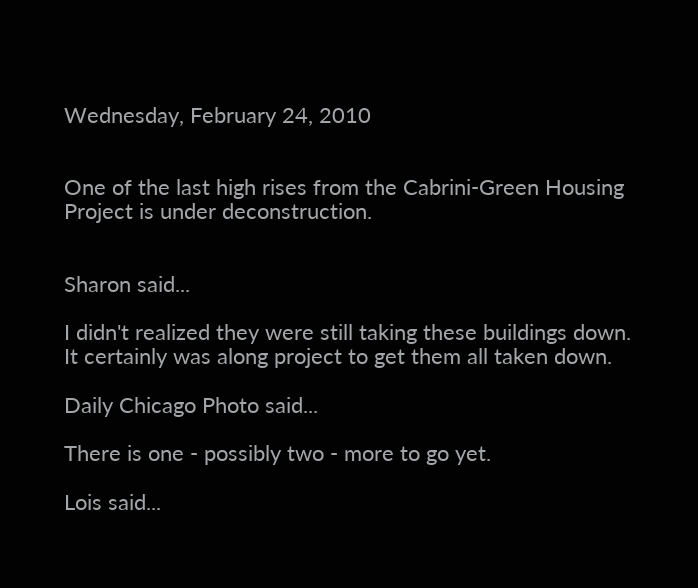Wednesday, February 24, 2010


One of the last high rises from the Cabrini-Green Housing Project is under deconstruction.


Sharon said...

I didn't realized they were still taking these buildings down. It certainly was along project to get them all taken down.

Daily Chicago Photo said...

There is one - possibly two - more to go yet.

Lois said...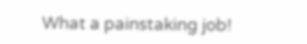What a painstaking job!